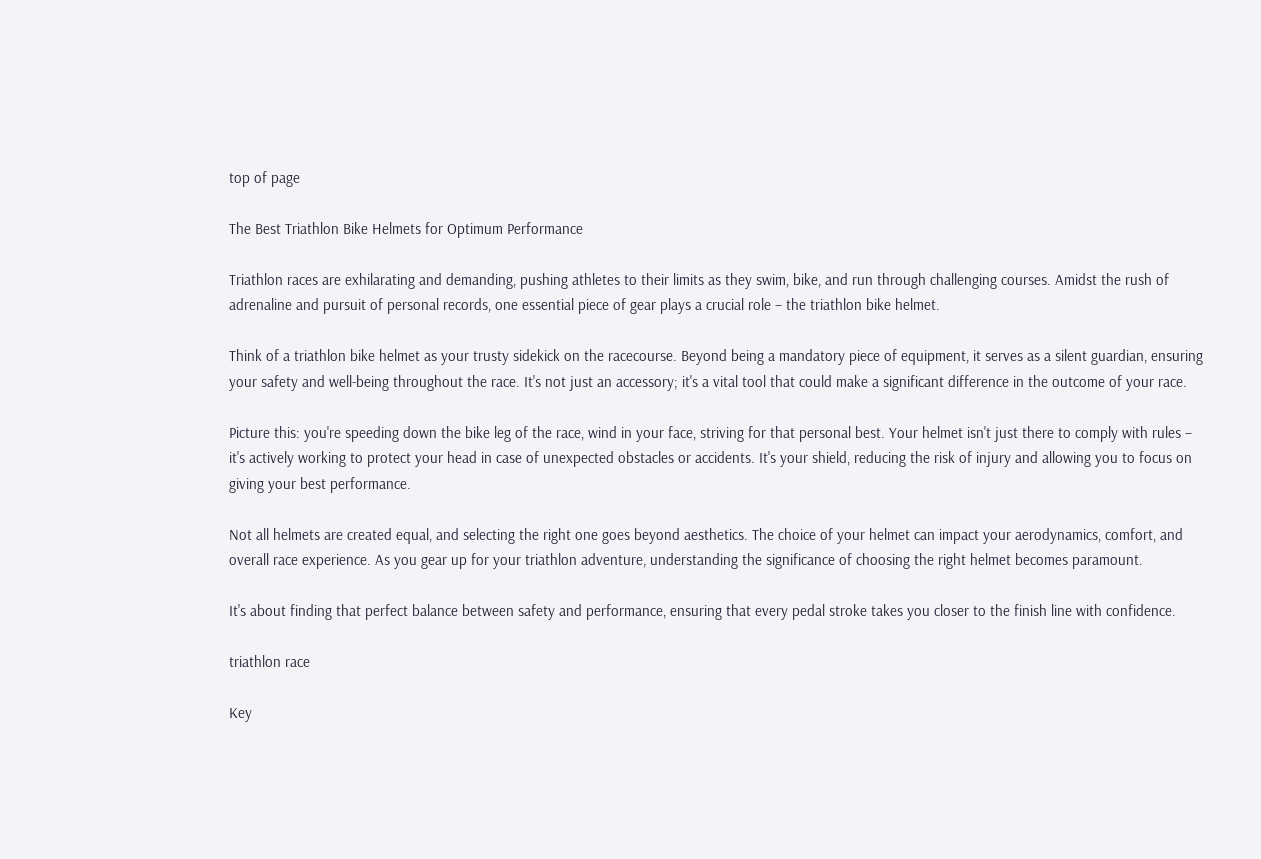top of page

The Best Triathlon Bike Helmets for Optimum Performance

Triathlon races are exhilarating and demanding, pushing athletes to their limits as they swim, bike, and run through challenging courses. Amidst the rush of adrenaline and pursuit of personal records, one essential piece of gear plays a crucial role – the triathlon bike helmet.

Think of a triathlon bike helmet as your trusty sidekick on the racecourse. Beyond being a mandatory piece of equipment, it serves as a silent guardian, ensuring your safety and well-being throughout the race. It's not just an accessory; it's a vital tool that could make a significant difference in the outcome of your race.

Picture this: you're speeding down the bike leg of the race, wind in your face, striving for that personal best. Your helmet isn't just there to comply with rules – it's actively working to protect your head in case of unexpected obstacles or accidents. It's your shield, reducing the risk of injury and allowing you to focus on giving your best performance.

Not all helmets are created equal, and selecting the right one goes beyond aesthetics. The choice of your helmet can impact your aerodynamics, comfort, and overall race experience. As you gear up for your triathlon adventure, understanding the significance of choosing the right helmet becomes paramount.

It's about finding that perfect balance between safety and performance, ensuring that every pedal stroke takes you closer to the finish line with confidence.

triathlon race

Key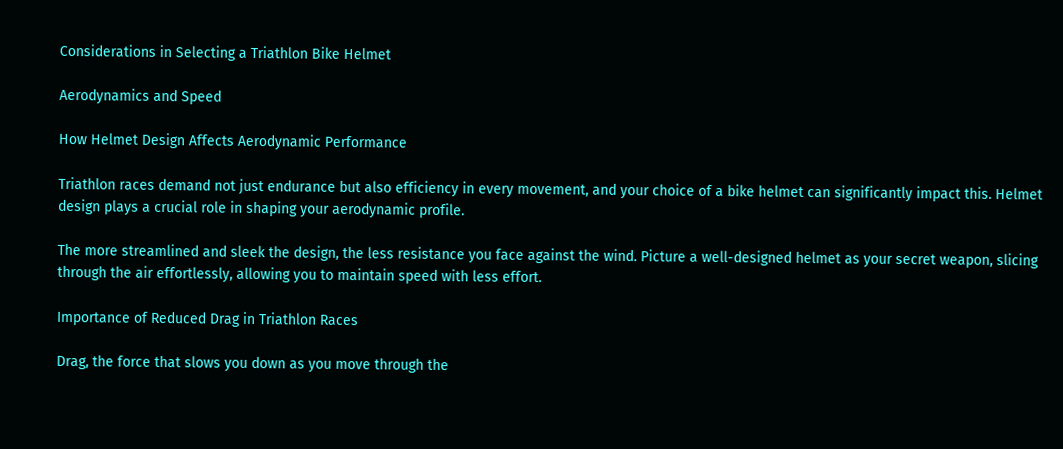Considerations in Selecting a Triathlon Bike Helmet

Aerodynamics and Speed

How Helmet Design Affects Aerodynamic Performance

Triathlon races demand not just endurance but also efficiency in every movement, and your choice of a bike helmet can significantly impact this. Helmet design plays a crucial role in shaping your aerodynamic profile.

The more streamlined and sleek the design, the less resistance you face against the wind. Picture a well-designed helmet as your secret weapon, slicing through the air effortlessly, allowing you to maintain speed with less effort.

Importance of Reduced Drag in Triathlon Races

Drag, the force that slows you down as you move through the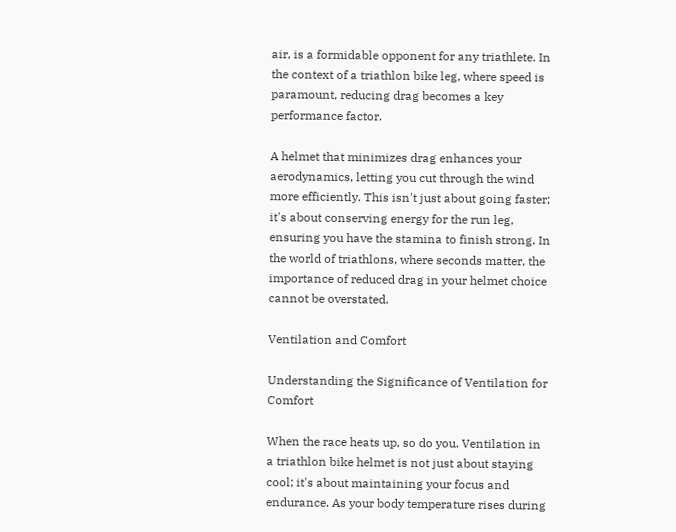air, is a formidable opponent for any triathlete. In the context of a triathlon bike leg, where speed is paramount, reducing drag becomes a key performance factor.

A helmet that minimizes drag enhances your aerodynamics, letting you cut through the wind more efficiently. This isn't just about going faster; it's about conserving energy for the run leg, ensuring you have the stamina to finish strong. In the world of triathlons, where seconds matter, the importance of reduced drag in your helmet choice cannot be overstated.

Ventilation and Comfort

Understanding the Significance of Ventilation for Comfort

When the race heats up, so do you. Ventilation in a triathlon bike helmet is not just about staying cool; it's about maintaining your focus and endurance. As your body temperature rises during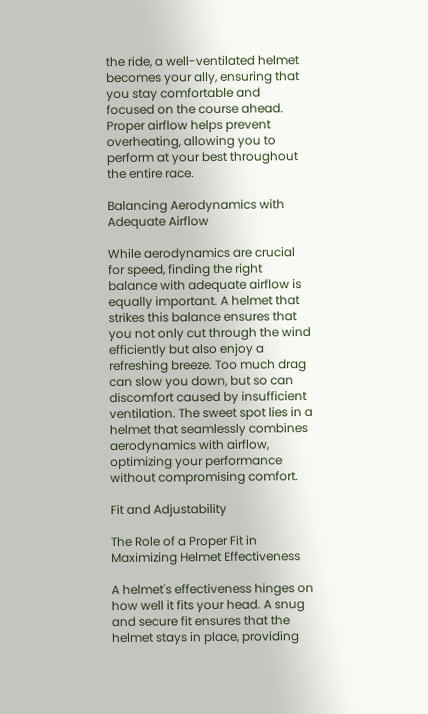the ride, a well-ventilated helmet becomes your ally, ensuring that you stay comfortable and focused on the course ahead. Proper airflow helps prevent overheating, allowing you to perform at your best throughout the entire race.

Balancing Aerodynamics with Adequate Airflow

While aerodynamics are crucial for speed, finding the right balance with adequate airflow is equally important. A helmet that strikes this balance ensures that you not only cut through the wind efficiently but also enjoy a refreshing breeze. Too much drag can slow you down, but so can discomfort caused by insufficient ventilation. The sweet spot lies in a helmet that seamlessly combines aerodynamics with airflow, optimizing your performance without compromising comfort.

Fit and Adjustability

The Role of a Proper Fit in Maximizing Helmet Effectiveness

A helmet's effectiveness hinges on how well it fits your head. A snug and secure fit ensures that the helmet stays in place, providing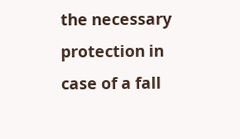the necessary protection in case of a fall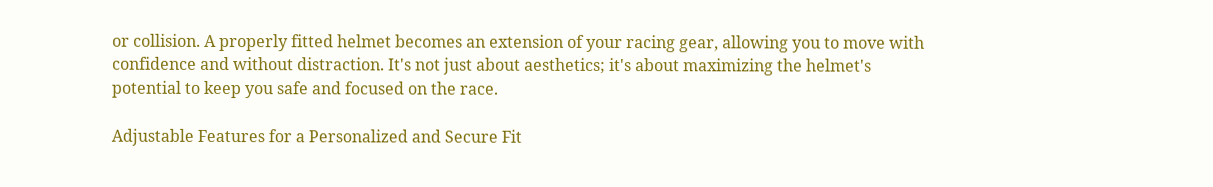or collision. A properly fitted helmet becomes an extension of your racing gear, allowing you to move with confidence and without distraction. It's not just about aesthetics; it's about maximizing the helmet's potential to keep you safe and focused on the race.

Adjustable Features for a Personalized and Secure Fit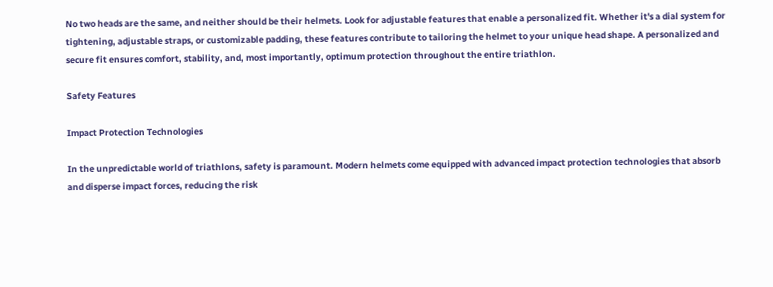No two heads are the same, and neither should be their helmets. Look for adjustable features that enable a personalized fit. Whether it's a dial system for tightening, adjustable straps, or customizable padding, these features contribute to tailoring the helmet to your unique head shape. A personalized and secure fit ensures comfort, stability, and, most importantly, optimum protection throughout the entire triathlon.

Safety Features

Impact Protection Technologies

In the unpredictable world of triathlons, safety is paramount. Modern helmets come equipped with advanced impact protection technologies that absorb and disperse impact forces, reducing the risk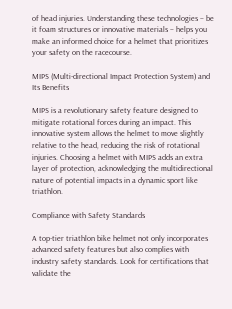of head injuries. Understanding these technologies – be it foam structures or innovative materials – helps you make an informed choice for a helmet that prioritizes your safety on the racecourse.

MIPS (Multi-directional Impact Protection System) and Its Benefits

MIPS is a revolutionary safety feature designed to mitigate rotational forces during an impact. This innovative system allows the helmet to move slightly relative to the head, reducing the risk of rotational injuries. Choosing a helmet with MIPS adds an extra layer of protection, acknowledging the multidirectional nature of potential impacts in a dynamic sport like triathlon.

Compliance with Safety Standards

A top-tier triathlon bike helmet not only incorporates advanced safety features but also complies with industry safety standards. Look for certifications that validate the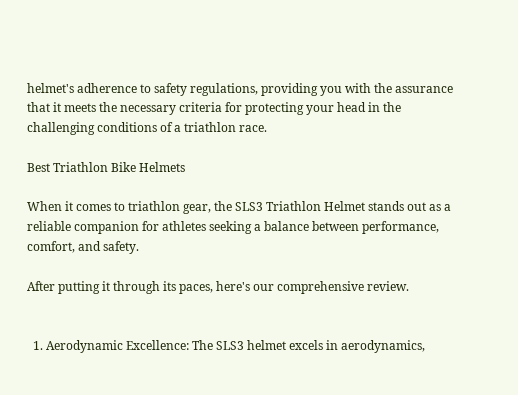helmet's adherence to safety regulations, providing you with the assurance that it meets the necessary criteria for protecting your head in the challenging conditions of a triathlon race.

Best Triathlon Bike Helmets

When it comes to triathlon gear, the SLS3 Triathlon Helmet stands out as a reliable companion for athletes seeking a balance between performance, comfort, and safety.

After putting it through its paces, here's our comprehensive review.


  1. Aerodynamic Excellence: The SLS3 helmet excels in aerodynamics,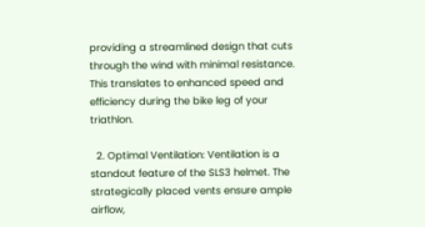providing a streamlined design that cuts through the wind with minimal resistance. This translates to enhanced speed and efficiency during the bike leg of your triathlon.

  2. Optimal Ventilation: Ventilation is a standout feature of the SLS3 helmet. The strategically placed vents ensure ample airflow,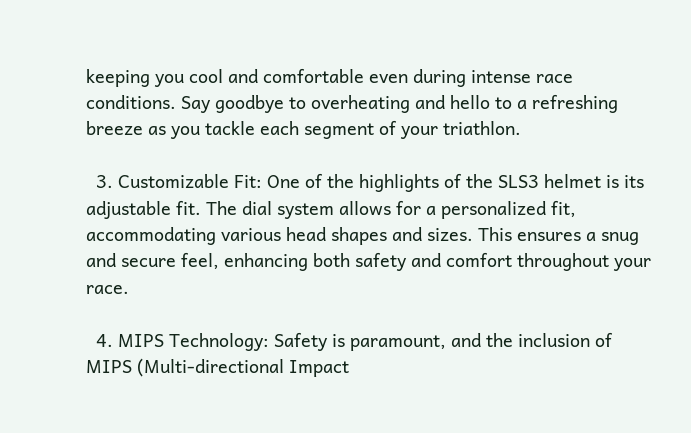keeping you cool and comfortable even during intense race conditions. Say goodbye to overheating and hello to a refreshing breeze as you tackle each segment of your triathlon.

  3. Customizable Fit: One of the highlights of the SLS3 helmet is its adjustable fit. The dial system allows for a personalized fit, accommodating various head shapes and sizes. This ensures a snug and secure feel, enhancing both safety and comfort throughout your race.

  4. MIPS Technology: Safety is paramount, and the inclusion of MIPS (Multi-directional Impact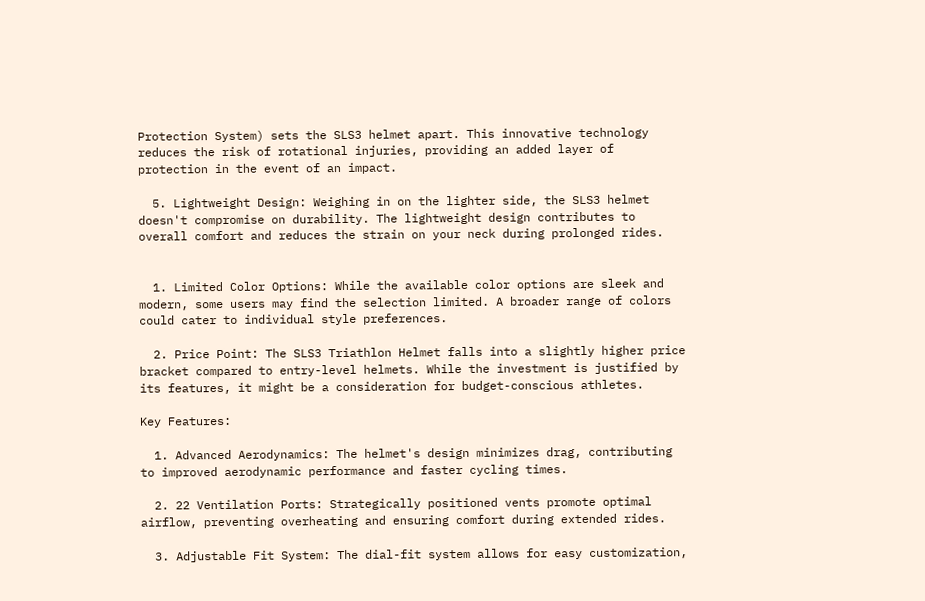Protection System) sets the SLS3 helmet apart. This innovative technology reduces the risk of rotational injuries, providing an added layer of protection in the event of an impact.

  5. Lightweight Design: Weighing in on the lighter side, the SLS3 helmet doesn't compromise on durability. The lightweight design contributes to overall comfort and reduces the strain on your neck during prolonged rides.


  1. Limited Color Options: While the available color options are sleek and modern, some users may find the selection limited. A broader range of colors could cater to individual style preferences.

  2. Price Point: The SLS3 Triathlon Helmet falls into a slightly higher price bracket compared to entry-level helmets. While the investment is justified by its features, it might be a consideration for budget-conscious athletes.

Key Features:

  1. Advanced Aerodynamics: The helmet's design minimizes drag, contributing to improved aerodynamic performance and faster cycling times.

  2. 22 Ventilation Ports: Strategically positioned vents promote optimal airflow, preventing overheating and ensuring comfort during extended rides.

  3. Adjustable Fit System: The dial-fit system allows for easy customization,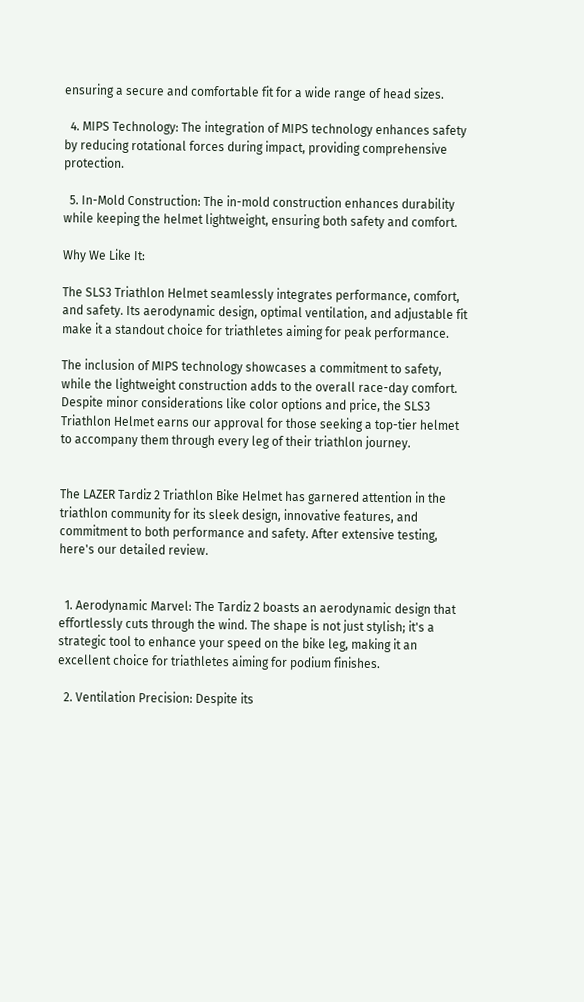ensuring a secure and comfortable fit for a wide range of head sizes.

  4. MIPS Technology: The integration of MIPS technology enhances safety by reducing rotational forces during impact, providing comprehensive protection.

  5. In-Mold Construction: The in-mold construction enhances durability while keeping the helmet lightweight, ensuring both safety and comfort.

Why We Like It:

The SLS3 Triathlon Helmet seamlessly integrates performance, comfort, and safety. Its aerodynamic design, optimal ventilation, and adjustable fit make it a standout choice for triathletes aiming for peak performance.

The inclusion of MIPS technology showcases a commitment to safety, while the lightweight construction adds to the overall race-day comfort. Despite minor considerations like color options and price, the SLS3 Triathlon Helmet earns our approval for those seeking a top-tier helmet to accompany them through every leg of their triathlon journey.


The LAZER Tardiz 2 Triathlon Bike Helmet has garnered attention in the triathlon community for its sleek design, innovative features, and commitment to both performance and safety. After extensive testing, here's our detailed review.


  1. Aerodynamic Marvel: The Tardiz 2 boasts an aerodynamic design that effortlessly cuts through the wind. The shape is not just stylish; it's a strategic tool to enhance your speed on the bike leg, making it an excellent choice for triathletes aiming for podium finishes.

  2. Ventilation Precision: Despite its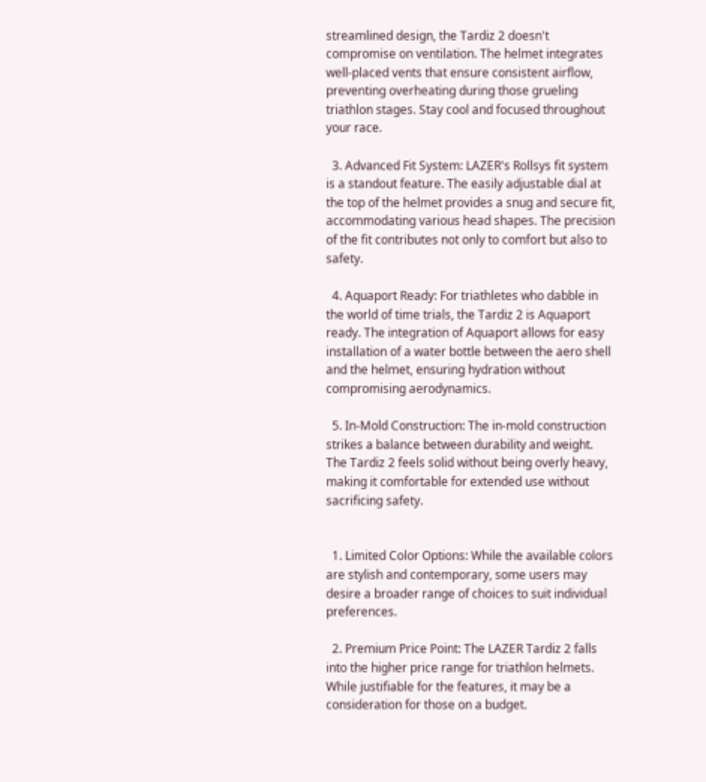streamlined design, the Tardiz 2 doesn't compromise on ventilation. The helmet integrates well-placed vents that ensure consistent airflow, preventing overheating during those grueling triathlon stages. Stay cool and focused throughout your race.

  3. Advanced Fit System: LAZER's Rollsys fit system is a standout feature. The easily adjustable dial at the top of the helmet provides a snug and secure fit, accommodating various head shapes. The precision of the fit contributes not only to comfort but also to safety.

  4. Aquaport Ready: For triathletes who dabble in the world of time trials, the Tardiz 2 is Aquaport ready. The integration of Aquaport allows for easy installation of a water bottle between the aero shell and the helmet, ensuring hydration without compromising aerodynamics.

  5. In-Mold Construction: The in-mold construction strikes a balance between durability and weight. The Tardiz 2 feels solid without being overly heavy, making it comfortable for extended use without sacrificing safety.


  1. Limited Color Options: While the available colors are stylish and contemporary, some users may desire a broader range of choices to suit individual preferences.

  2. Premium Price Point: The LAZER Tardiz 2 falls into the higher price range for triathlon helmets. While justifiable for the features, it may be a consideration for those on a budget.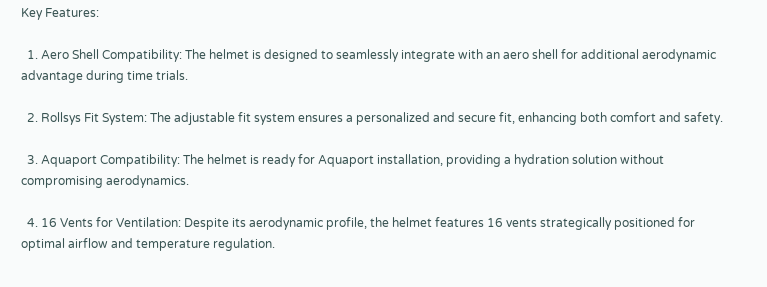Key Features:

  1. Aero Shell Compatibility: The helmet is designed to seamlessly integrate with an aero shell for additional aerodynamic advantage during time trials.

  2. Rollsys Fit System: The adjustable fit system ensures a personalized and secure fit, enhancing both comfort and safety.

  3. Aquaport Compatibility: The helmet is ready for Aquaport installation, providing a hydration solution without compromising aerodynamics.

  4. 16 Vents for Ventilation: Despite its aerodynamic profile, the helmet features 16 vents strategically positioned for optimal airflow and temperature regulation.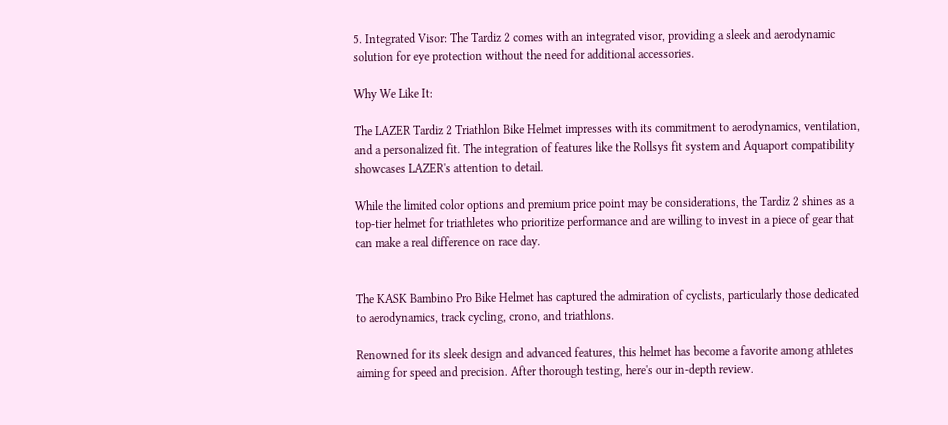5. Integrated Visor: The Tardiz 2 comes with an integrated visor, providing a sleek and aerodynamic solution for eye protection without the need for additional accessories.

Why We Like It:

The LAZER Tardiz 2 Triathlon Bike Helmet impresses with its commitment to aerodynamics, ventilation, and a personalized fit. The integration of features like the Rollsys fit system and Aquaport compatibility showcases LAZER's attention to detail.

While the limited color options and premium price point may be considerations, the Tardiz 2 shines as a top-tier helmet for triathletes who prioritize performance and are willing to invest in a piece of gear that can make a real difference on race day.


The KASK Bambino Pro Bike Helmet has captured the admiration of cyclists, particularly those dedicated to aerodynamics, track cycling, crono, and triathlons.

Renowned for its sleek design and advanced features, this helmet has become a favorite among athletes aiming for speed and precision. After thorough testing, here's our in-depth review.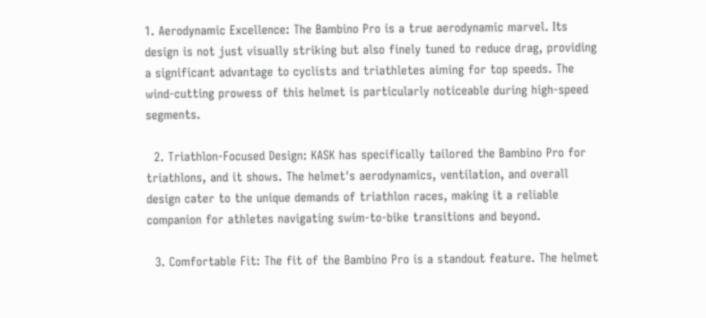1. Aerodynamic Excellence: The Bambino Pro is a true aerodynamic marvel. Its design is not just visually striking but also finely tuned to reduce drag, providing a significant advantage to cyclists and triathletes aiming for top speeds. The wind-cutting prowess of this helmet is particularly noticeable during high-speed segments.

  2. Triathlon-Focused Design: KASK has specifically tailored the Bambino Pro for triathlons, and it shows. The helmet's aerodynamics, ventilation, and overall design cater to the unique demands of triathlon races, making it a reliable companion for athletes navigating swim-to-bike transitions and beyond.

  3. Comfortable Fit: The fit of the Bambino Pro is a standout feature. The helmet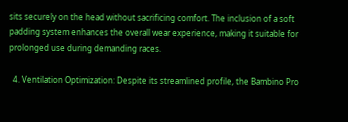sits securely on the head without sacrificing comfort. The inclusion of a soft padding system enhances the overall wear experience, making it suitable for prolonged use during demanding races.

  4. Ventilation Optimization: Despite its streamlined profile, the Bambino Pro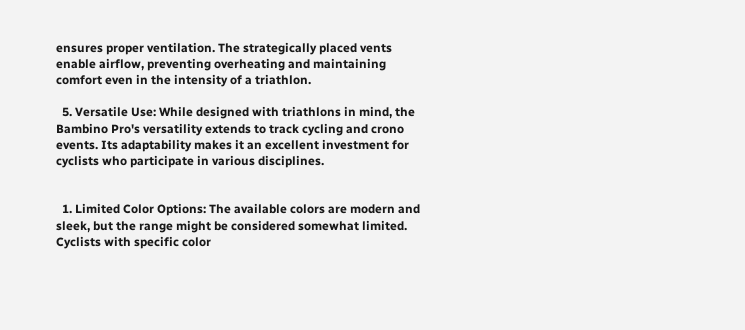ensures proper ventilation. The strategically placed vents enable airflow, preventing overheating and maintaining comfort even in the intensity of a triathlon.

  5. Versatile Use: While designed with triathlons in mind, the Bambino Pro's versatility extends to track cycling and crono events. Its adaptability makes it an excellent investment for cyclists who participate in various disciplines.


  1. Limited Color Options: The available colors are modern and sleek, but the range might be considered somewhat limited. Cyclists with specific color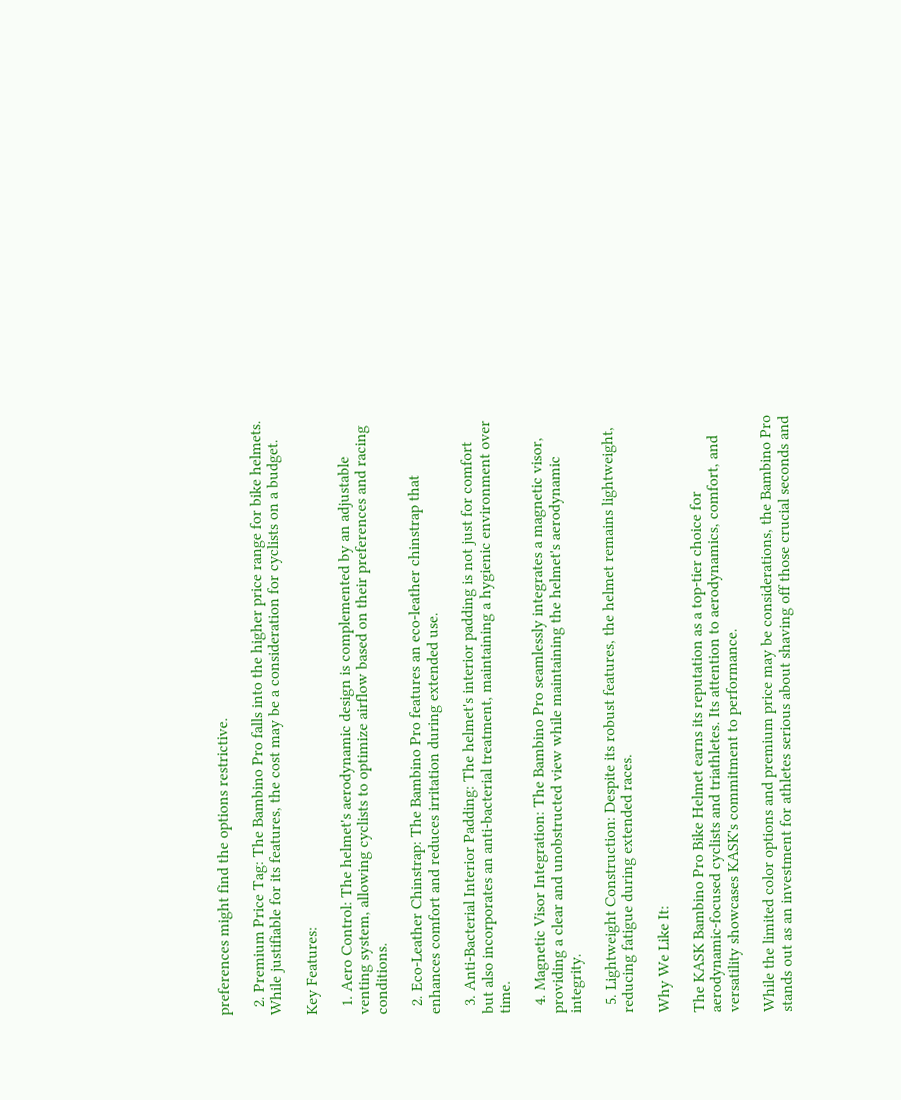preferences might find the options restrictive.

  2. Premium Price Tag: The Bambino Pro falls into the higher price range for bike helmets. While justifiable for its features, the cost may be a consideration for cyclists on a budget.

Key Features:

  1. Aero Control: The helmet's aerodynamic design is complemented by an adjustable venting system, allowing cyclists to optimize airflow based on their preferences and racing conditions.

  2. Eco-Leather Chinstrap: The Bambino Pro features an eco-leather chinstrap that enhances comfort and reduces irritation during extended use.

  3. Anti-Bacterial Interior Padding: The helmet's interior padding is not just for comfort but also incorporates an anti-bacterial treatment, maintaining a hygienic environment over time.

  4. Magnetic Visor Integration: The Bambino Pro seamlessly integrates a magnetic visor, providing a clear and unobstructed view while maintaining the helmet's aerodynamic integrity.

  5. Lightweight Construction: Despite its robust features, the helmet remains lightweight, reducing fatigue during extended races.

Why We Like It:

The KASK Bambino Pro Bike Helmet earns its reputation as a top-tier choice for aerodynamic-focused cyclists and triathletes. Its attention to aerodynamics, comfort, and versatility showcases KASK's commitment to performance.

While the limited color options and premium price may be considerations, the Bambino Pro stands out as an investment for athletes serious about shaving off those crucial seconds and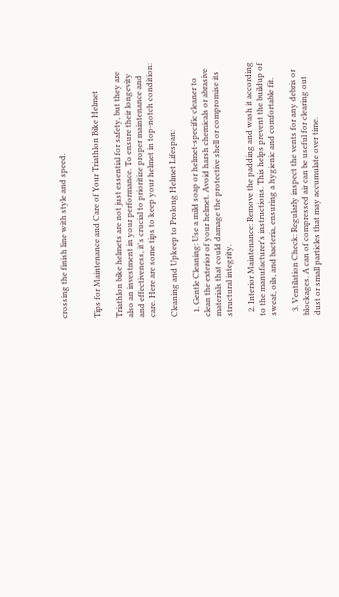crossing the finish line with style and speed.


Tips for Maintenance and Care of Your Triathlon Bike Helmet

Triathlon bike helmets are not just essential for safety, but they are also an investment in your performance. To ensure their longevity and effectiveness, it's crucial to prioritize proper maintenance and care. Here are some tips to keep your helmet in top-notch condition:

Cleaning and Upkeep to Prolong Helmet Lifespan:

  1. Gentle Cleaning: Use a mild soap or helmet-specific cleaner to clean the exterior of your helmet. Avoid harsh chemicals or abrasive materials that could damage the protective shell or compromise its structural integrity.

  2. Interior Maintenance: Remove the padding and wash it according to the manufacturer's instructions. This helps prevent the buildup of sweat, oils, and bacteria, ensuring a hygienic and comfortable fit.

  3. Ventilation Check: Regularly inspect the vents for any debris or blockages. A can of compressed air can be useful for clearing out dust or small particles that may accumulate over time.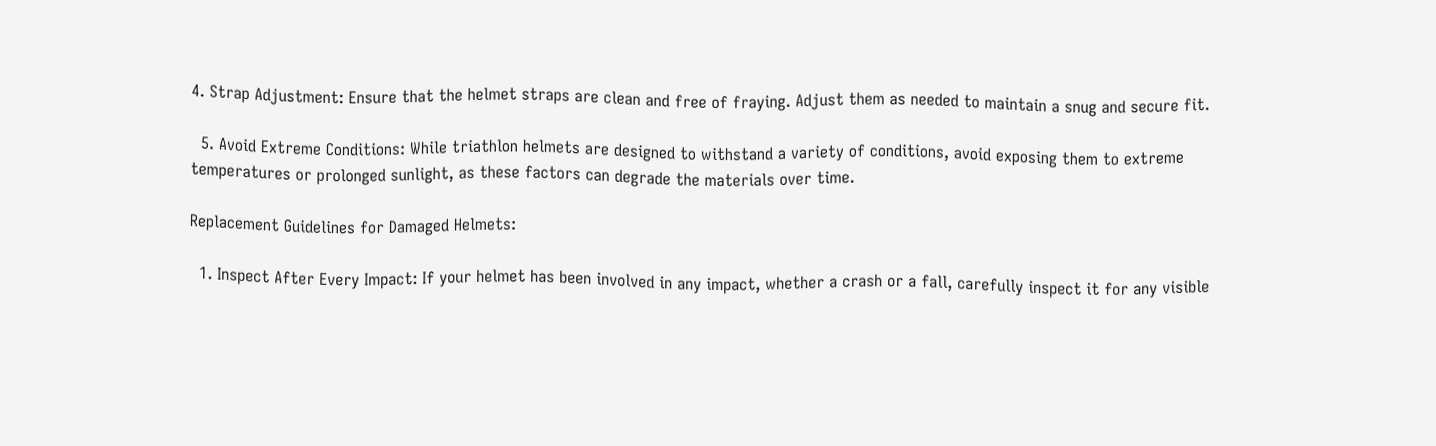4. Strap Adjustment: Ensure that the helmet straps are clean and free of fraying. Adjust them as needed to maintain a snug and secure fit.

  5. Avoid Extreme Conditions: While triathlon helmets are designed to withstand a variety of conditions, avoid exposing them to extreme temperatures or prolonged sunlight, as these factors can degrade the materials over time.

Replacement Guidelines for Damaged Helmets:

  1. Inspect After Every Impact: If your helmet has been involved in any impact, whether a crash or a fall, carefully inspect it for any visible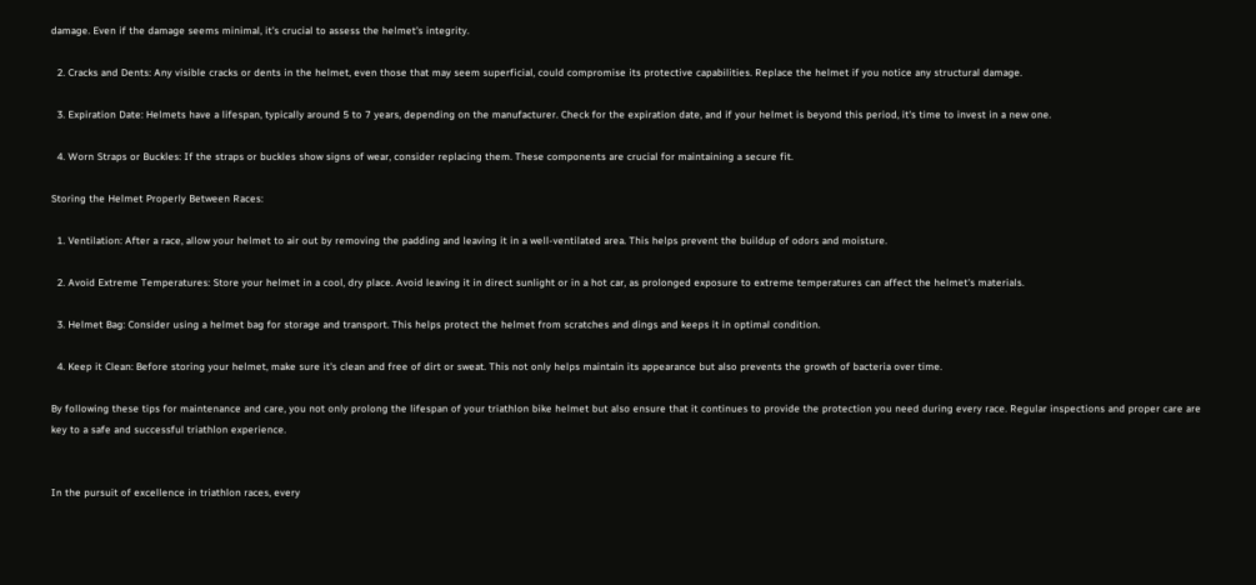damage. Even if the damage seems minimal, it's crucial to assess the helmet's integrity.

  2. Cracks and Dents: Any visible cracks or dents in the helmet, even those that may seem superficial, could compromise its protective capabilities. Replace the helmet if you notice any structural damage.

  3. Expiration Date: Helmets have a lifespan, typically around 5 to 7 years, depending on the manufacturer. Check for the expiration date, and if your helmet is beyond this period, it's time to invest in a new one.

  4. Worn Straps or Buckles: If the straps or buckles show signs of wear, consider replacing them. These components are crucial for maintaining a secure fit.

Storing the Helmet Properly Between Races:

  1. Ventilation: After a race, allow your helmet to air out by removing the padding and leaving it in a well-ventilated area. This helps prevent the buildup of odors and moisture.

  2. Avoid Extreme Temperatures: Store your helmet in a cool, dry place. Avoid leaving it in direct sunlight or in a hot car, as prolonged exposure to extreme temperatures can affect the helmet's materials.

  3. Helmet Bag: Consider using a helmet bag for storage and transport. This helps protect the helmet from scratches and dings and keeps it in optimal condition.

  4. Keep it Clean: Before storing your helmet, make sure it's clean and free of dirt or sweat. This not only helps maintain its appearance but also prevents the growth of bacteria over time.

By following these tips for maintenance and care, you not only prolong the lifespan of your triathlon bike helmet but also ensure that it continues to provide the protection you need during every race. Regular inspections and proper care are key to a safe and successful triathlon experience.


In the pursuit of excellence in triathlon races, every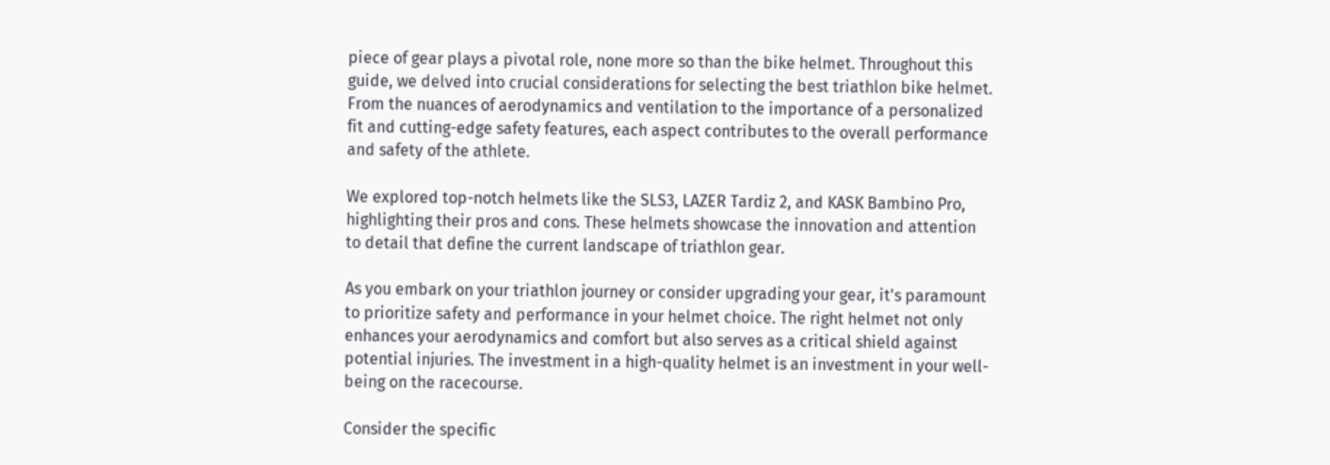piece of gear plays a pivotal role, none more so than the bike helmet. Throughout this guide, we delved into crucial considerations for selecting the best triathlon bike helmet. From the nuances of aerodynamics and ventilation to the importance of a personalized fit and cutting-edge safety features, each aspect contributes to the overall performance and safety of the athlete.

We explored top-notch helmets like the SLS3, LAZER Tardiz 2, and KASK Bambino Pro, highlighting their pros and cons. These helmets showcase the innovation and attention to detail that define the current landscape of triathlon gear.

As you embark on your triathlon journey or consider upgrading your gear, it's paramount to prioritize safety and performance in your helmet choice. The right helmet not only enhances your aerodynamics and comfort but also serves as a critical shield against potential injuries. The investment in a high-quality helmet is an investment in your well-being on the racecourse.

Consider the specific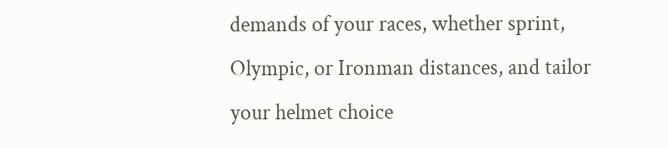demands of your races, whether sprint, Olympic, or Ironman distances, and tailor your helmet choice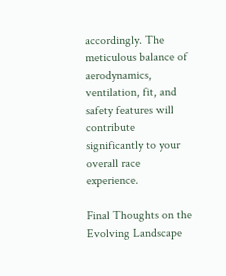accordingly. The meticulous balance of aerodynamics, ventilation, fit, and safety features will contribute significantly to your overall race experience.

Final Thoughts on the Evolving Landscape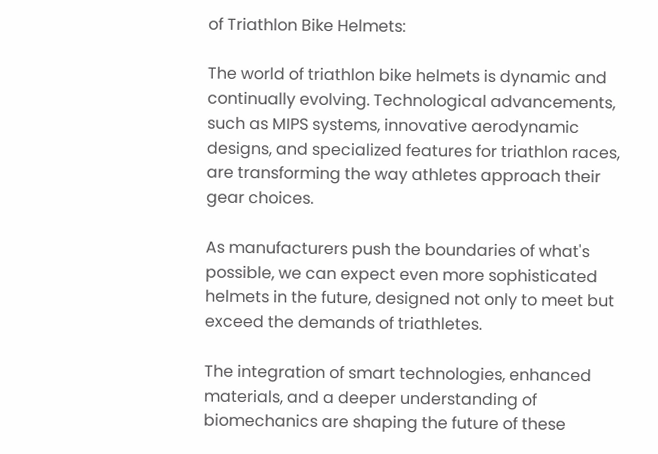of Triathlon Bike Helmets:

The world of triathlon bike helmets is dynamic and continually evolving. Technological advancements, such as MIPS systems, innovative aerodynamic designs, and specialized features for triathlon races, are transforming the way athletes approach their gear choices.

As manufacturers push the boundaries of what's possible, we can expect even more sophisticated helmets in the future, designed not only to meet but exceed the demands of triathletes.

The integration of smart technologies, enhanced materials, and a deeper understanding of biomechanics are shaping the future of these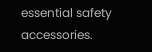essential safety accessories.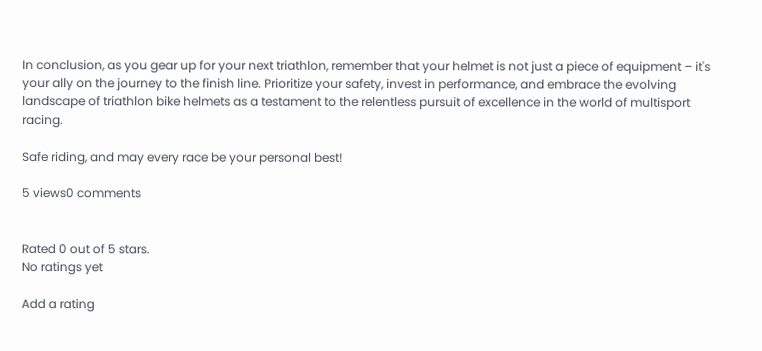In conclusion, as you gear up for your next triathlon, remember that your helmet is not just a piece of equipment – it's your ally on the journey to the finish line. Prioritize your safety, invest in performance, and embrace the evolving landscape of triathlon bike helmets as a testament to the relentless pursuit of excellence in the world of multisport racing.

Safe riding, and may every race be your personal best!

5 views0 comments


Rated 0 out of 5 stars.
No ratings yet

Add a rating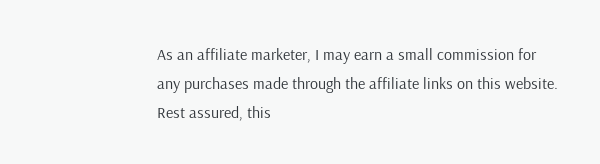As an affiliate marketer, I may earn a small commission for any purchases made through the affiliate links on this website. Rest assured, this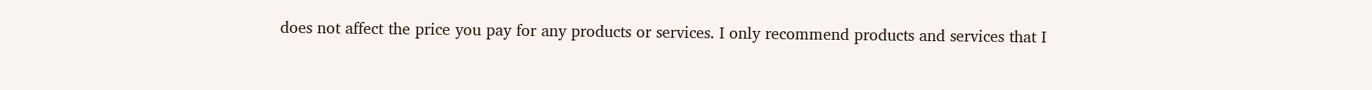does not affect the price you pay for any products or services. I only recommend products and services that I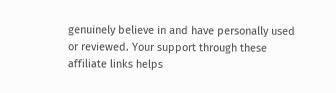genuinely believe in and have personally used or reviewed. Your support through these affiliate links helps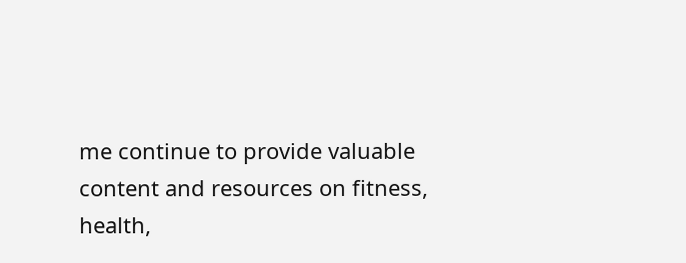me continue to provide valuable content and resources on fitness, health,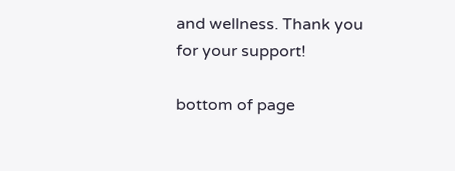and wellness. Thank you for your support!

bottom of page